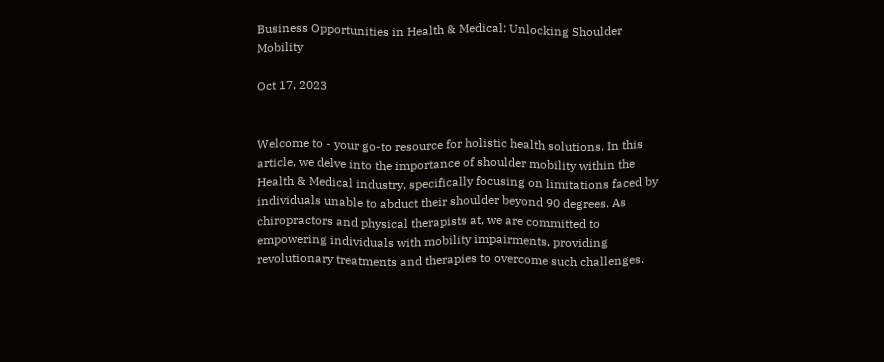Business Opportunities in Health & Medical: Unlocking Shoulder Mobility

Oct 17, 2023


Welcome to - your go-to resource for holistic health solutions. In this article, we delve into the importance of shoulder mobility within the Health & Medical industry, specifically focusing on limitations faced by individuals unable to abduct their shoulder beyond 90 degrees. As chiropractors and physical therapists at, we are committed to empowering individuals with mobility impairments, providing revolutionary treatments and therapies to overcome such challenges.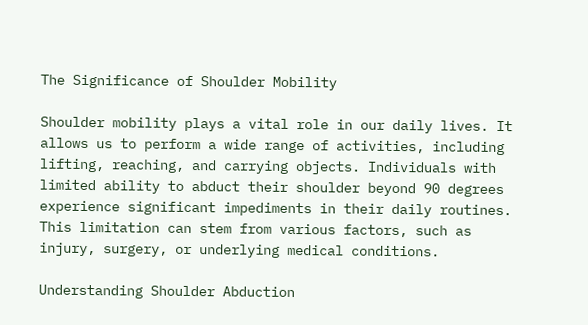The Significance of Shoulder Mobility

Shoulder mobility plays a vital role in our daily lives. It allows us to perform a wide range of activities, including lifting, reaching, and carrying objects. Individuals with limited ability to abduct their shoulder beyond 90 degrees experience significant impediments in their daily routines. This limitation can stem from various factors, such as injury, surgery, or underlying medical conditions.

Understanding Shoulder Abduction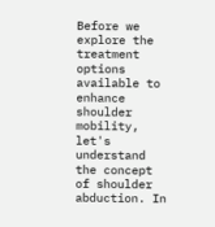Before we explore the treatment options available to enhance shoulder mobility, let's understand the concept of shoulder abduction. In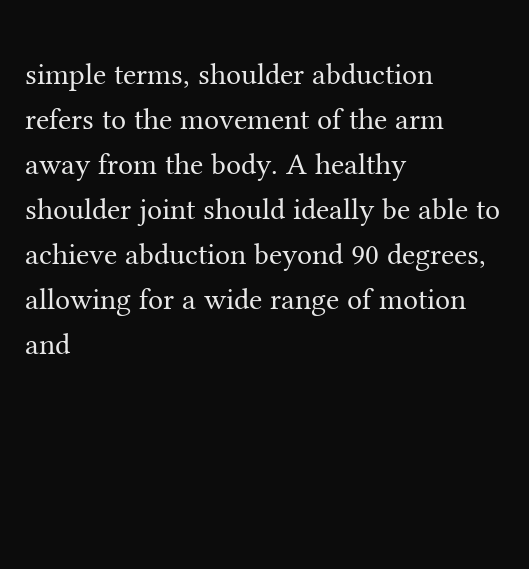simple terms, shoulder abduction refers to the movement of the arm away from the body. A healthy shoulder joint should ideally be able to achieve abduction beyond 90 degrees, allowing for a wide range of motion and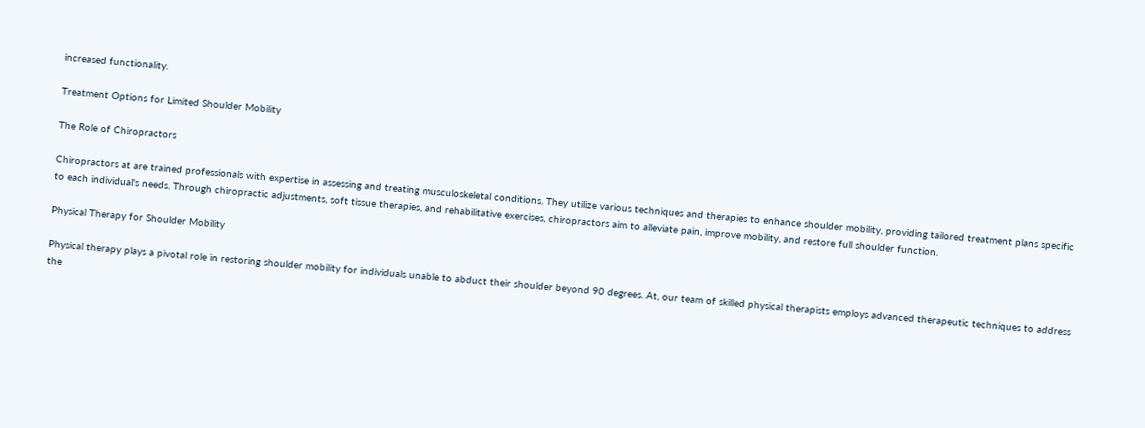increased functionality.

Treatment Options for Limited Shoulder Mobility

The Role of Chiropractors

Chiropractors at are trained professionals with expertise in assessing and treating musculoskeletal conditions. They utilize various techniques and therapies to enhance shoulder mobility, providing tailored treatment plans specific to each individual's needs. Through chiropractic adjustments, soft tissue therapies, and rehabilitative exercises, chiropractors aim to alleviate pain, improve mobility, and restore full shoulder function.

Physical Therapy for Shoulder Mobility

Physical therapy plays a pivotal role in restoring shoulder mobility for individuals unable to abduct their shoulder beyond 90 degrees. At, our team of skilled physical therapists employs advanced therapeutic techniques to address the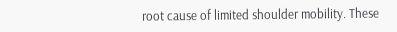root cause of limited shoulder mobility. These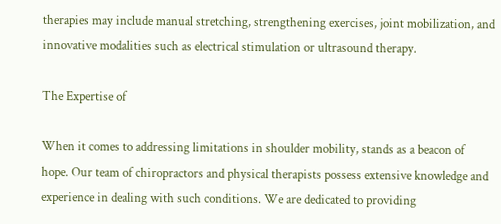therapies may include manual stretching, strengthening exercises, joint mobilization, and innovative modalities such as electrical stimulation or ultrasound therapy.

The Expertise of

When it comes to addressing limitations in shoulder mobility, stands as a beacon of hope. Our team of chiropractors and physical therapists possess extensive knowledge and experience in dealing with such conditions. We are dedicated to providing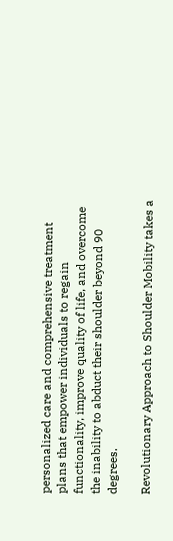personalized care and comprehensive treatment plans that empower individuals to regain functionality, improve quality of life, and overcome the inability to abduct their shoulder beyond 90 degrees.

Revolutionary Approach to Shoulder Mobility takes a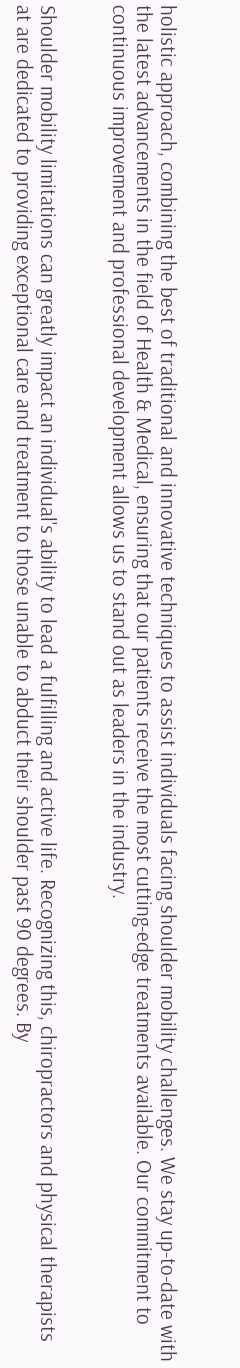holistic approach, combining the best of traditional and innovative techniques to assist individuals facing shoulder mobility challenges. We stay up-to-date with the latest advancements in the field of Health & Medical, ensuring that our patients receive the most cutting-edge treatments available. Our commitment to continuous improvement and professional development allows us to stand out as leaders in the industry.


Shoulder mobility limitations can greatly impact an individual's ability to lead a fulfilling and active life. Recognizing this, chiropractors and physical therapists at are dedicated to providing exceptional care and treatment to those unable to abduct their shoulder past 90 degrees. By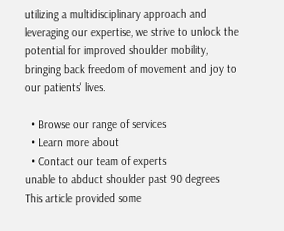utilizing a multidisciplinary approach and leveraging our expertise, we strive to unlock the potential for improved shoulder mobility, bringing back freedom of movement and joy to our patients' lives.

  • Browse our range of services
  • Learn more about
  • Contact our team of experts
unable to abduct shoulder past 90 degrees
This article provided some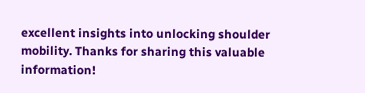excellent insights into unlocking shoulder mobility. Thanks for sharing this valuable information!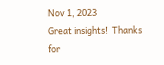Nov 1, 2023
Great insights!  Thanks for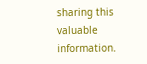sharing this valuable information.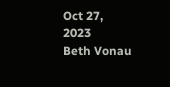Oct 27, 2023
Beth Vonau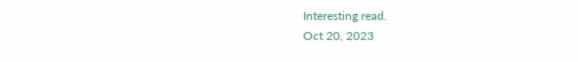Interesting read.
Oct 20, 2023